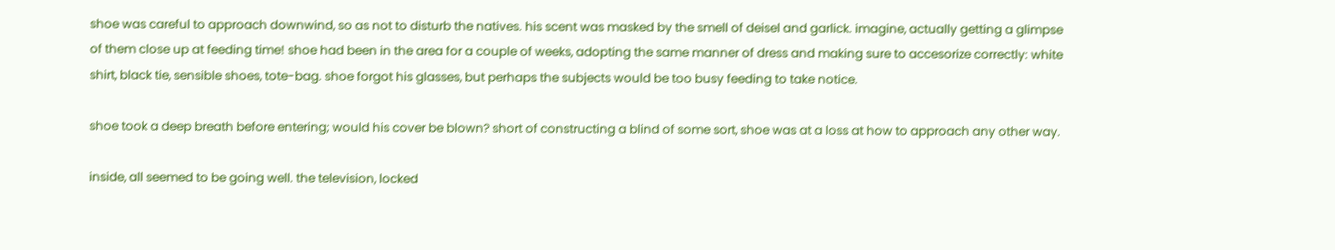shoe was careful to approach downwind, so as not to disturb the natives. his scent was masked by the smell of deisel and garlick. imagine, actually getting a glimpse of them close up at feeding time! shoe had been in the area for a couple of weeks, adopting the same manner of dress and making sure to accesorize correctly: white shirt, black tie, sensible shoes, tote-bag. shoe forgot his glasses, but perhaps the subjects would be too busy feeding to take notice.

shoe took a deep breath before entering; would his cover be blown? short of constructing a blind of some sort, shoe was at a loss at how to approach any other way.

inside, all seemed to be going well. the television, locked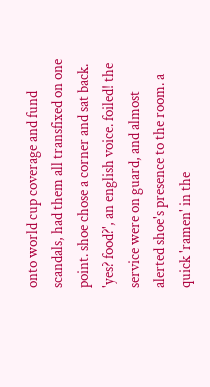onto world cup coverage and fund scandals, had them all transfixed on one point. shoe chose a corner and sat back. 'yes? food?', an english voice. foiled! the service were on guard, and almost alerted shoe's presence to the room. a quick 'ramen' in the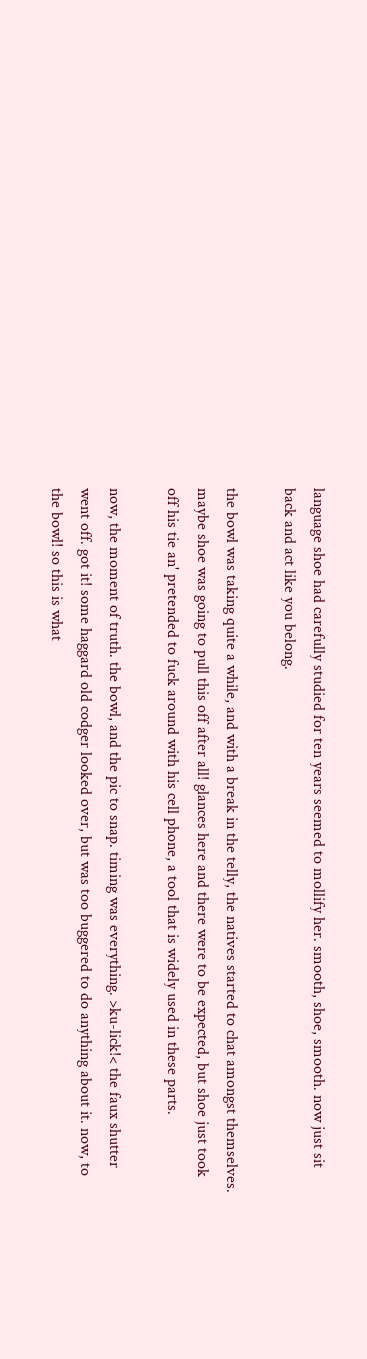language shoe had carefully studied for ten years seemed to mollify her. smooth, shoe, smooth. now just sit back and act like you belong.

the bowl was taking quite a while, and with a break in the telly, the natives started to chat amongst themselves. maybe shoe was going to pull this off after all! glances here and there were to be expected, but shoe just took off his tie an' pretended to fuck around with his cell phone, a tool that is widely used in these parts.

now, the moment of truth. the bowl, and the pic to snap. timing was everything. >ku-lick!< the faux shutter went off. got it! some haggard old codger looked over, but was too buggered to do anything about it. now, to the bowl! so this is what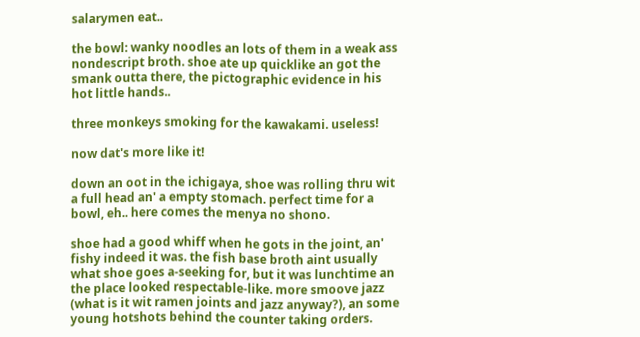salarymen eat..

the bowl: wanky noodles an lots of them in a weak ass nondescript broth. shoe ate up quicklike an got the smank outta there, the pictographic evidence in his hot little hands..

three monkeys smoking for the kawakami. useless!

now dat's more like it!

down an oot in the ichigaya, shoe was rolling thru wit a full head an' a empty stomach. perfect time for a bowl, eh.. here comes the menya no shono.

shoe had a good whiff when he gots in the joint, an' fishy indeed it was. the fish base broth aint usually what shoe goes a-seeking for, but it was lunchtime an the place looked respectable-like. more smoove jazz (what is it wit ramen joints and jazz anyway?), an some young hotshots behind the counter taking orders.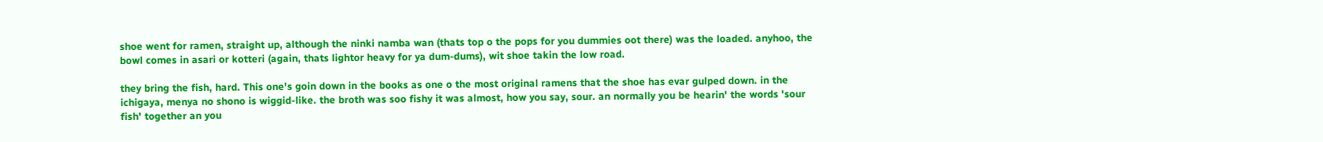shoe went for ramen, straight up, although the ninki namba wan (thats top o the pops for you dummies oot there) was the loaded. anyhoo, the bowl comes in asari or kotteri (again, thats lightor heavy for ya dum-dums), wit shoe takin the low road.

they bring the fish, hard. This one's goin down in the books as one o the most original ramens that the shoe has evar gulped down. in the ichigaya, menya no shono is wiggid-like. the broth was soo fishy it was almost, how you say, sour. an normally you be hearin' the words 'sour fish' together an you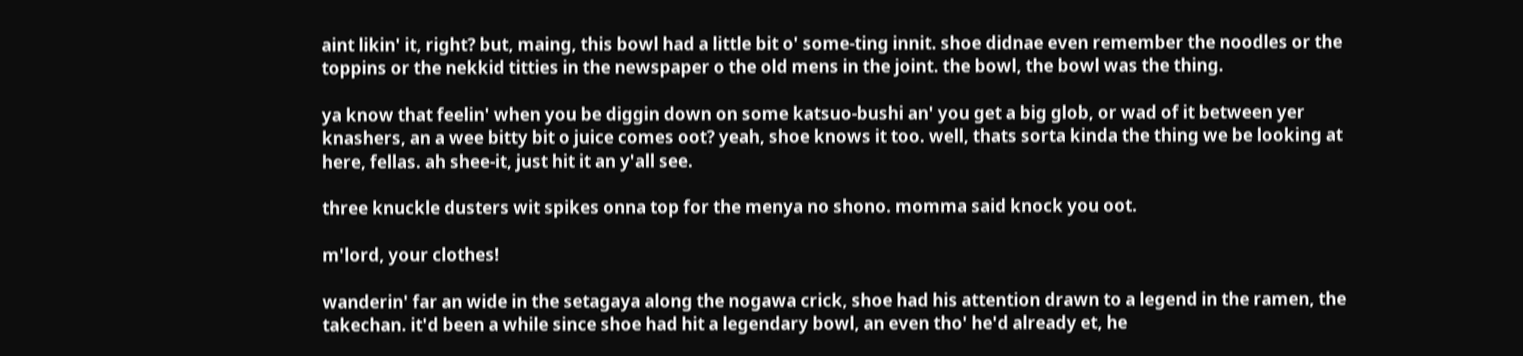aint likin' it, right? but, maing, this bowl had a little bit o' some-ting innit. shoe didnae even remember the noodles or the toppins or the nekkid titties in the newspaper o the old mens in the joint. the bowl, the bowl was the thing.

ya know that feelin' when you be diggin down on some katsuo-bushi an' you get a big glob, or wad of it between yer knashers, an a wee bitty bit o juice comes oot? yeah, shoe knows it too. well, thats sorta kinda the thing we be looking at here, fellas. ah shee-it, just hit it an y'all see.

three knuckle dusters wit spikes onna top for the menya no shono. momma said knock you oot.

m'lord, your clothes!

wanderin' far an wide in the setagaya along the nogawa crick, shoe had his attention drawn to a legend in the ramen, the takechan. it'd been a while since shoe had hit a legendary bowl, an even tho' he'd already et, he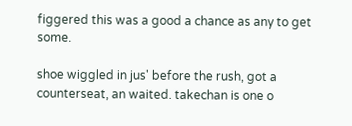figgered this was a good a chance as any to get some.

shoe wiggled in jus' before the rush, got a counterseat, an waited. takechan is one o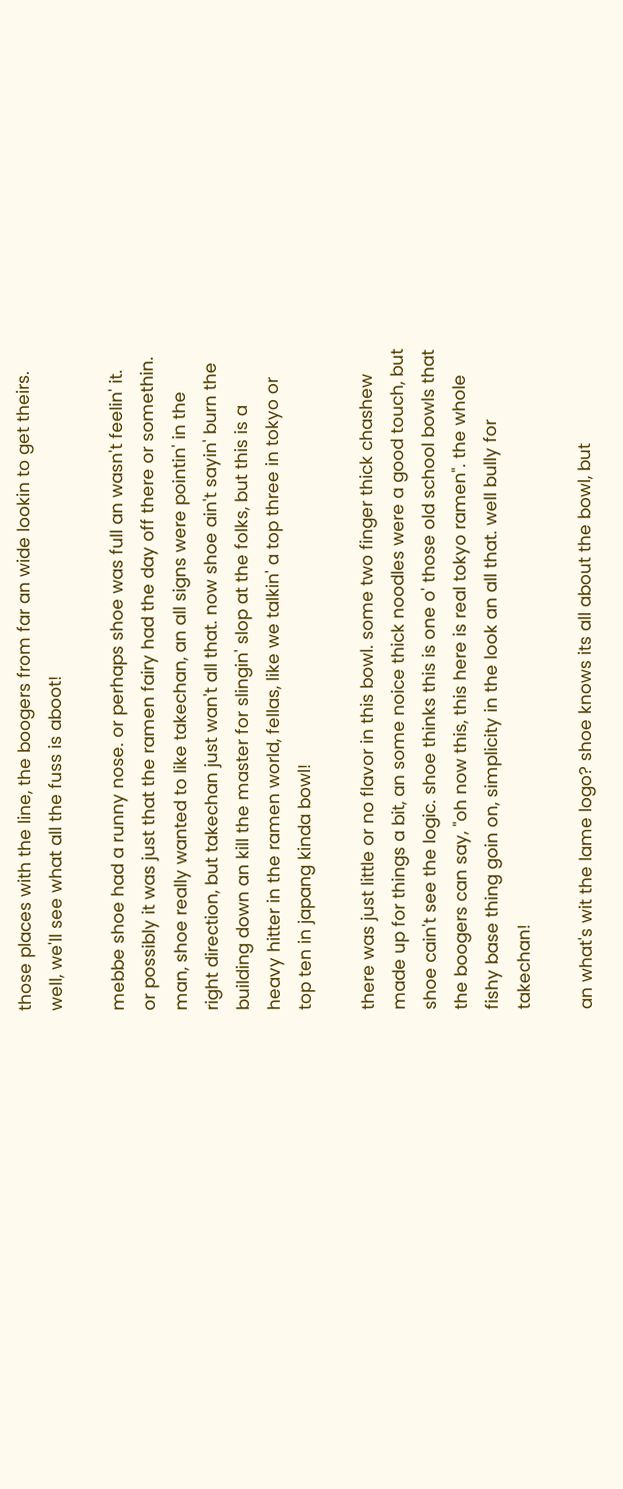those places with the line, the boogers from far an wide lookin to get theirs. well, we'll see what all the fuss is aboot!

mebbe shoe had a runny nose. or perhaps shoe was full an wasn't feelin' it. or possibly it was just that the ramen fairy had the day off there or somethin. man, shoe really wanted to like takechan, an all signs were pointin' in the right direction, but takechan just wan't all that. now shoe ain't sayin' burn the building down an kill the master for slingin' slop at the folks, but this is a heavy hitter in the ramen world, fellas, like we talkin' a top three in tokyo or top ten in japang kinda bowl!

there was just little or no flavor in this bowl. some two finger thick chashew made up for things a bit, an some noice thick noodles were a good touch, but shoe cain't see the logic. shoe thinks this is one o' those old school bowls that the boogers can say, "oh now this, this here is real tokyo ramen". the whole fishy base thing goin on, simplicity in the look an all that. well bully for takechan!

an what's wit the lame logo? shoe knows its all about the bowl, but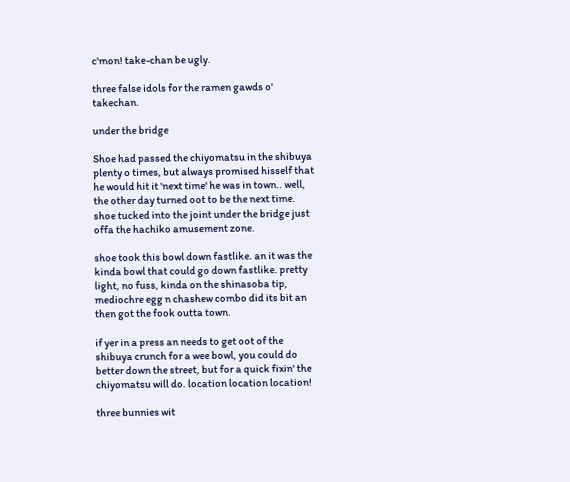c'mon! take-chan be ugly.

three false idols for the ramen gawds o' takechan.

under the bridge

Shoe had passed the chiyomatsu in the shibuya plenty o times, but always promised hisself that he would hit it 'next time' he was in town.. well, the other day turned oot to be the next time. shoe tucked into the joint under the bridge just offa the hachiko amusement zone.

shoe took this bowl down fastlike. an it was the kinda bowl that could go down fastlike. pretty light, no fuss, kinda on the shinasoba tip, mediochre egg n chashew combo did its bit an then got the fook outta town.

if yer in a press an needs to get oot of the shibuya crunch for a wee bowl, you could do better down the street, but for a quick fixin' the chiyomatsu will do. location location location!

three bunnies wit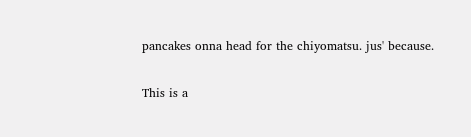pancakes onna head for the chiyomatsu. jus' because.

This is a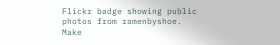Flickr badge showing public photos from ramenbyshoe. Make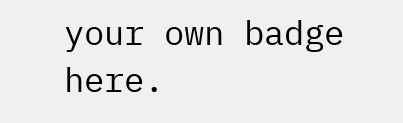your own badge here.